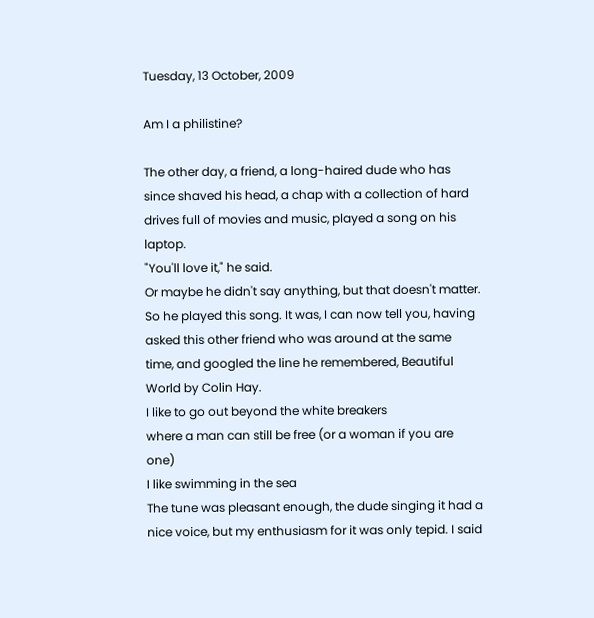Tuesday, 13 October, 2009

Am I a philistine?

The other day, a friend, a long-haired dude who has since shaved his head, a chap with a collection of hard drives full of movies and music, played a song on his laptop.
"You'll love it," he said.
Or maybe he didn't say anything, but that doesn't matter.
So he played this song. It was, I can now tell you, having asked this other friend who was around at the same time, and googled the line he remembered, Beautiful World by Colin Hay.
I like to go out beyond the white breakers
where a man can still be free (or a woman if you are one)
I like swimming in the sea
The tune was pleasant enough, the dude singing it had a nice voice, but my enthusiasm for it was only tepid. I said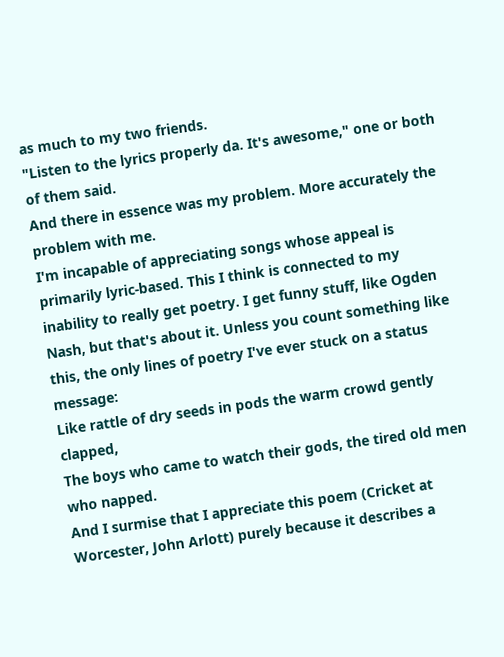as much to my two friends.
"Listen to the lyrics properly da. It's awesome," one or both of them said.
And there in essence was my problem. More accurately the problem with me.
I'm incapable of appreciating songs whose appeal is primarily lyric-based. This I think is connected to my inability to really get poetry. I get funny stuff, like Ogden Nash, but that's about it. Unless you count something like this, the only lines of poetry I've ever stuck on a status message:
Like rattle of dry seeds in pods the warm crowd gently clapped,
The boys who came to watch their gods, the tired old men who napped.
And I surmise that I appreciate this poem (Cricket at Worcester, John Arlott) purely because it describes a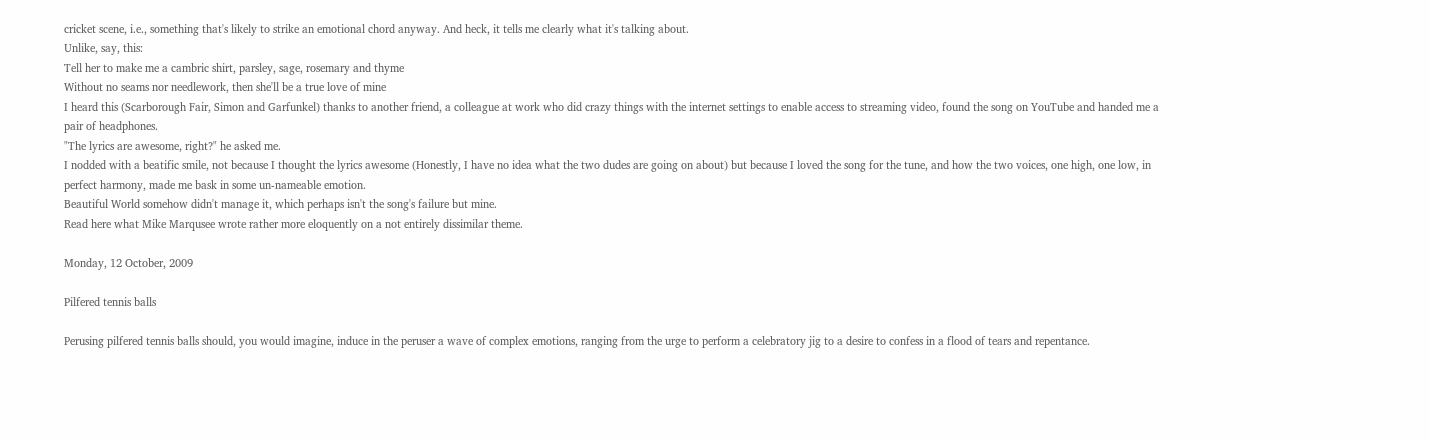cricket scene, i.e., something that's likely to strike an emotional chord anyway. And heck, it tells me clearly what it's talking about.
Unlike, say, this:
Tell her to make me a cambric shirt, parsley, sage, rosemary and thyme
Without no seams nor needlework, then she'll be a true love of mine
I heard this (Scarborough Fair, Simon and Garfunkel) thanks to another friend, a colleague at work who did crazy things with the internet settings to enable access to streaming video, found the song on YouTube and handed me a pair of headphones.
"The lyrics are awesome, right?" he asked me.
I nodded with a beatific smile, not because I thought the lyrics awesome (Honestly, I have no idea what the two dudes are going on about) but because I loved the song for the tune, and how the two voices, one high, one low, in perfect harmony, made me bask in some un-nameable emotion.
Beautiful World somehow didn't manage it, which perhaps isn't the song's failure but mine.
Read here what Mike Marqusee wrote rather more eloquently on a not entirely dissimilar theme.

Monday, 12 October, 2009

Pilfered tennis balls

Perusing pilfered tennis balls should, you would imagine, induce in the peruser a wave of complex emotions, ranging from the urge to perform a celebratory jig to a desire to confess in a flood of tears and repentance.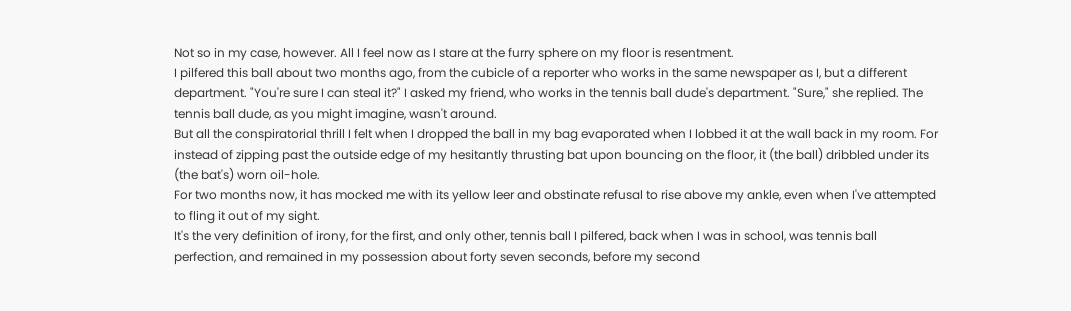Not so in my case, however. All I feel now as I stare at the furry sphere on my floor is resentment.
I pilfered this ball about two months ago, from the cubicle of a reporter who works in the same newspaper as I, but a different department. "You're sure I can steal it?" I asked my friend, who works in the tennis ball dude's department. "Sure," she replied. The tennis ball dude, as you might imagine, wasn't around.
But all the conspiratorial thrill I felt when I dropped the ball in my bag evaporated when I lobbed it at the wall back in my room. For instead of zipping past the outside edge of my hesitantly thrusting bat upon bouncing on the floor, it (the ball) dribbled under its (the bat's) worn oil-hole.
For two months now, it has mocked me with its yellow leer and obstinate refusal to rise above my ankle, even when I've attempted to fling it out of my sight.
It's the very definition of irony, for the first, and only other, tennis ball I pilfered, back when I was in school, was tennis ball perfection, and remained in my possession about forty seven seconds, before my second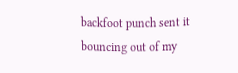backfoot punch sent it bouncing out of my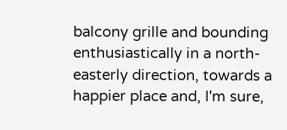balcony grille and bounding enthusiastically in a north-easterly direction, towards a happier place and, I'm sure,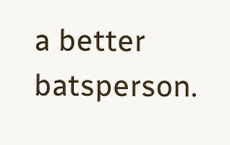a better batsperson.